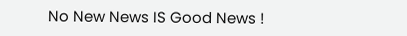No New News IS Good News !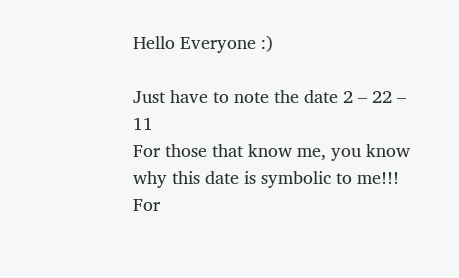Hello Everyone :)

Just have to note the date 2 – 22 – 11
For those that know me, you know why this date is symbolic to me!!!
For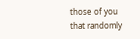those of you that randomly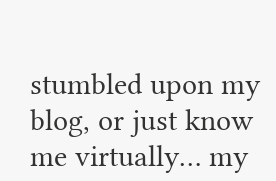stumbled upon my blog, or just know me virtually… my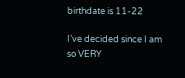birthdate is 11-22

I’ve decided since I am so VERY